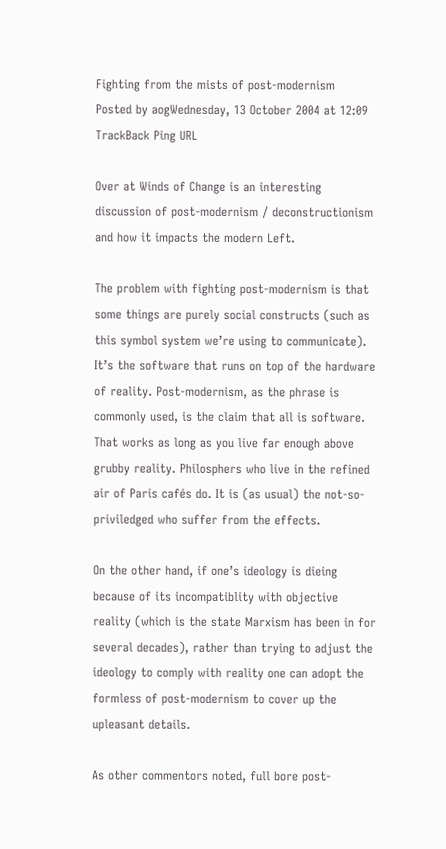Fighting from the mists of post-modernism
Posted by aogWednesday, 13 October 2004 at 12:09 TrackBack Ping URL

Over at Winds of Change is an interesting discussion of post-modernism / deconstructionism and how it impacts the modern Left.

The problem with fighting post-modernism is that some things are purely social constructs (such as this symbol system we’re using to communicate). It’s the software that runs on top of the hardware of reality. Post-modernism, as the phrase is commonly used, is the claim that all is software. That works as long as you live far enough above grubby reality. Philosphers who live in the refined air of Paris cafés do. It is (as usual) the not-so-priviledged who suffer from the effects.

On the other hand, if one’s ideology is dieing because of its incompatiblity with objective reality (which is the state Marxism has been in for several decades), rather than trying to adjust the ideology to comply with reality one can adopt the formless of post-modernism to cover up the upleasant details.

As other commentors noted, full bore post-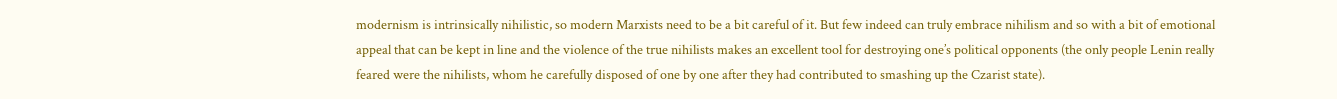modernism is intrinsically nihilistic, so modern Marxists need to be a bit careful of it. But few indeed can truly embrace nihilism and so with a bit of emotional appeal that can be kept in line and the violence of the true nihilists makes an excellent tool for destroying one’s political opponents (the only people Lenin really feared were the nihilists, whom he carefully disposed of one by one after they had contributed to smashing up the Czarist state).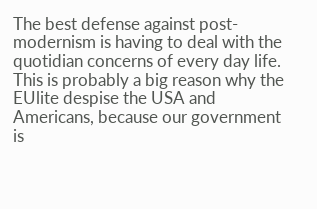The best defense against post-modernism is having to deal with the quotidian concerns of every day life. This is probably a big reason why the EUlite despise the USA and Americans, because our government is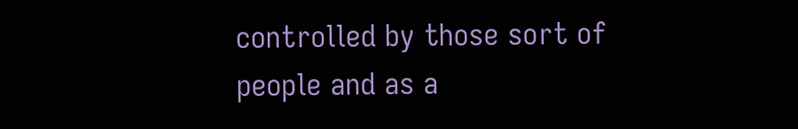controlled by those sort of people and as a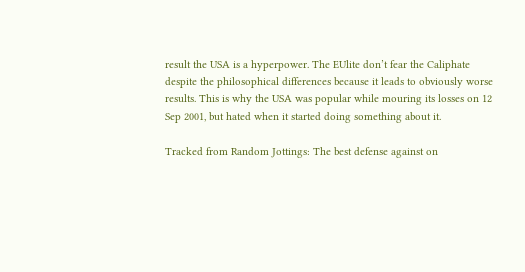result the USA is a hyperpower. The EUlite don’t fear the Caliphate despite the philosophical differences because it leads to obviously worse results. This is why the USA was popular while mouring its losses on 12 Sep 2001, but hated when it started doing something about it.

Tracked from Random Jottings: The best defense against on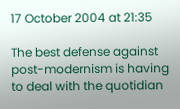17 October 2004 at 21:35

The best defense against post-modernism is having to deal with the quotidian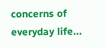concerns of everyday life...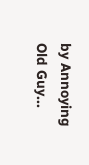by Annoying Old Guy...